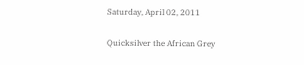Saturday, April 02, 2011

Quicksilver the African Grey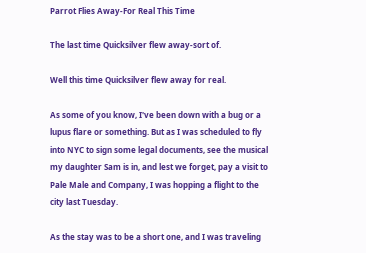Parrot Flies Away-For Real This Time

The last time Quicksilver flew away-sort of.

Well this time Quicksilver flew away for real.

As some of you know, I've been down with a bug or a lupus flare or something. But as I was scheduled to fly into NYC to sign some legal documents, see the musical my daughter Sam is in, and lest we forget, pay a visit to Pale Male and Company, I was hopping a flight to the city last Tuesday.

As the stay was to be a short one, and I was traveling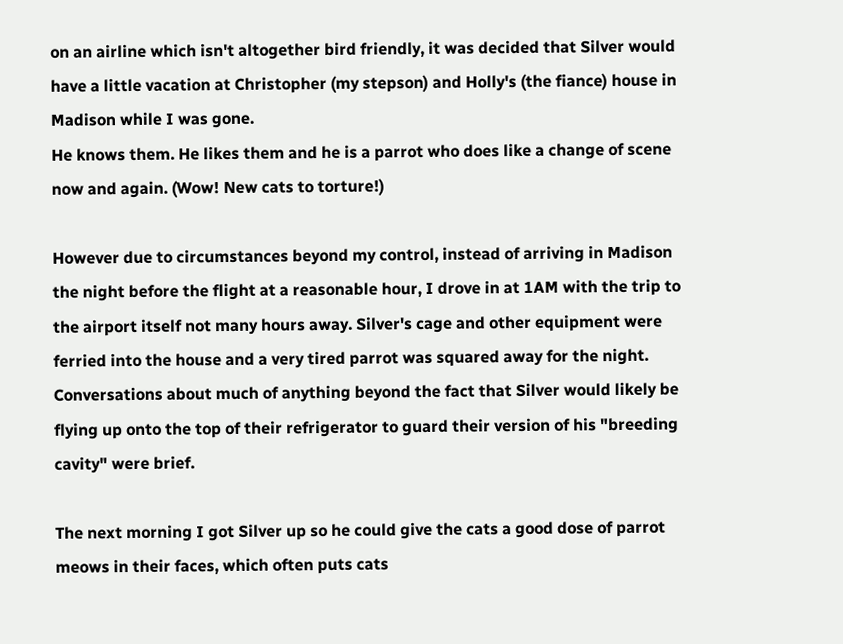on an airline which isn't altogether bird friendly, it was decided that Silver would have a little vacation at Christopher (my stepson) and Holly's (the fiance) house in Madison while I was gone.
He knows them. He likes them and he is a parrot who does like a change of scene now and again. (Wow! New cats to torture!)

However due to circumstances beyond my control, instead of arriving in Madison the night before the flight at a reasonable hour, I drove in at 1AM with the trip to the airport itself not many hours away. Silver's cage and other equipment were ferried into the house and a very tired parrot was squared away for the night. Conversations about much of anything beyond the fact that Silver would likely be flying up onto the top of their refrigerator to guard their version of his "breeding cavity" were brief.

The next morning I got Silver up so he could give the cats a good dose of parrot meows in their faces, which often puts cats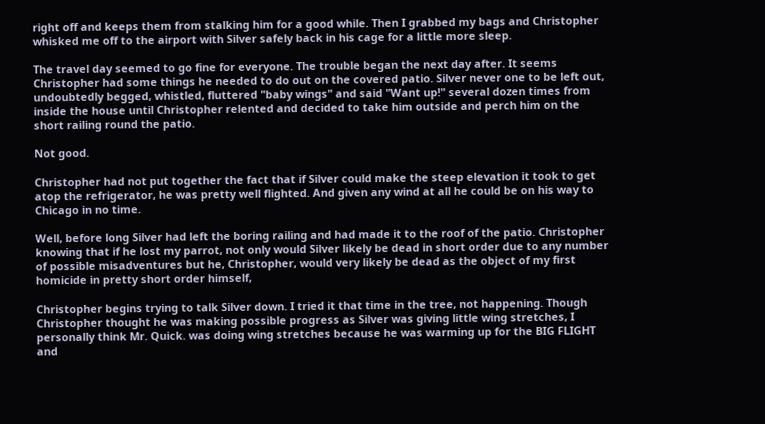right off and keeps them from stalking him for a good while. Then I grabbed my bags and Christopher whisked me off to the airport with Silver safely back in his cage for a little more sleep.

The travel day seemed to go fine for everyone. The trouble began the next day after. It seems Christopher had some things he needed to do out on the covered patio. Silver never one to be left out, undoubtedly begged, whistled, fluttered "baby wings" and said "Want up!" several dozen times from inside the house until Christopher relented and decided to take him outside and perch him on the short railing round the patio.

Not good.

Christopher had not put together the fact that if Silver could make the steep elevation it took to get atop the refrigerator, he was pretty well flighted. And given any wind at all he could be on his way to Chicago in no time.

Well, before long Silver had left the boring railing and had made it to the roof of the patio. Christopher knowing that if he lost my parrot, not only would Silver likely be dead in short order due to any number of possible misadventures but he, Christopher, would very likely be dead as the object of my first homicide in pretty short order himself,

Christopher begins trying to talk Silver down. I tried it that time in the tree, not happening. Though Christopher thought he was making possible progress as Silver was giving little wing stretches, I personally think Mr. Quick. was doing wing stretches because he was warming up for the BIG FLIGHT and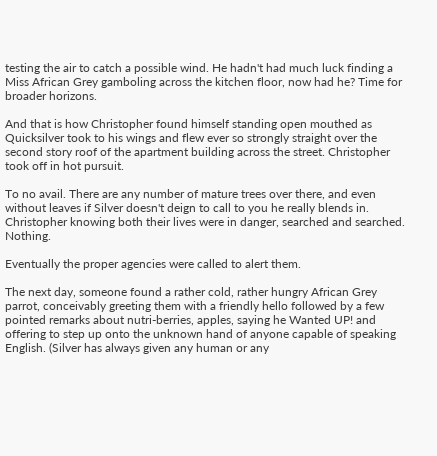testing the air to catch a possible wind. He hadn't had much luck finding a Miss African Grey gamboling across the kitchen floor, now had he? Time for broader horizons.

And that is how Christopher found himself standing open mouthed as Quicksilver took to his wings and flew ever so strongly straight over the second story roof of the apartment building across the street. Christopher took off in hot pursuit.

To no avail. There are any number of mature trees over there, and even without leaves if Silver doesn't deign to call to you he really blends in. Christopher knowing both their lives were in danger, searched and searched. Nothing.

Eventually the proper agencies were called to alert them.

The next day, someone found a rather cold, rather hungry African Grey parrot, conceivably greeting them with a friendly hello followed by a few pointed remarks about nutri-berries, apples, saying he Wanted UP! and offering to step up onto the unknown hand of anyone capable of speaking English. (Silver has always given any human or any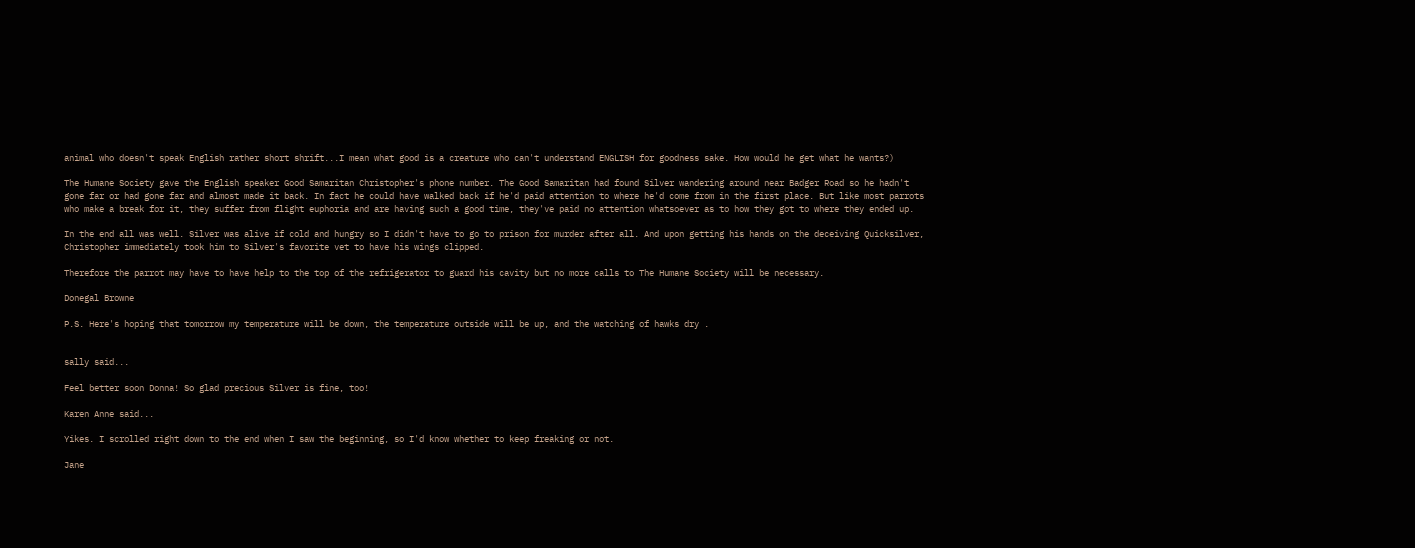animal who doesn't speak English rather short shrift...I mean what good is a creature who can't understand ENGLISH for goodness sake. How would he get what he wants?)

The Humane Society gave the English speaker Good Samaritan Christopher's phone number. The Good Samaritan had found Silver wandering around near Badger Road so he hadn't gone far or had gone far and almost made it back. In fact he could have walked back if he'd paid attention to where he'd come from in the first place. But like most parrots who make a break for it, they suffer from flight euphoria and are having such a good time, they've paid no attention whatsoever as to how they got to where they ended up.

In the end all was well. Silver was alive if cold and hungry so I didn't have to go to prison for murder after all. And upon getting his hands on the deceiving Quicksilver, Christopher immediately took him to Silver's favorite vet to have his wings clipped.

Therefore the parrot may have to have help to the top of the refrigerator to guard his cavity but no more calls to The Humane Society will be necessary.

Donegal Browne

P.S. Here's hoping that tomorrow my temperature will be down, the temperature outside will be up, and the watching of hawks dry .


sally said...

Feel better soon Donna! So glad precious Silver is fine, too!

Karen Anne said...

Yikes. I scrolled right down to the end when I saw the beginning, so I'd know whether to keep freaking or not.

Jane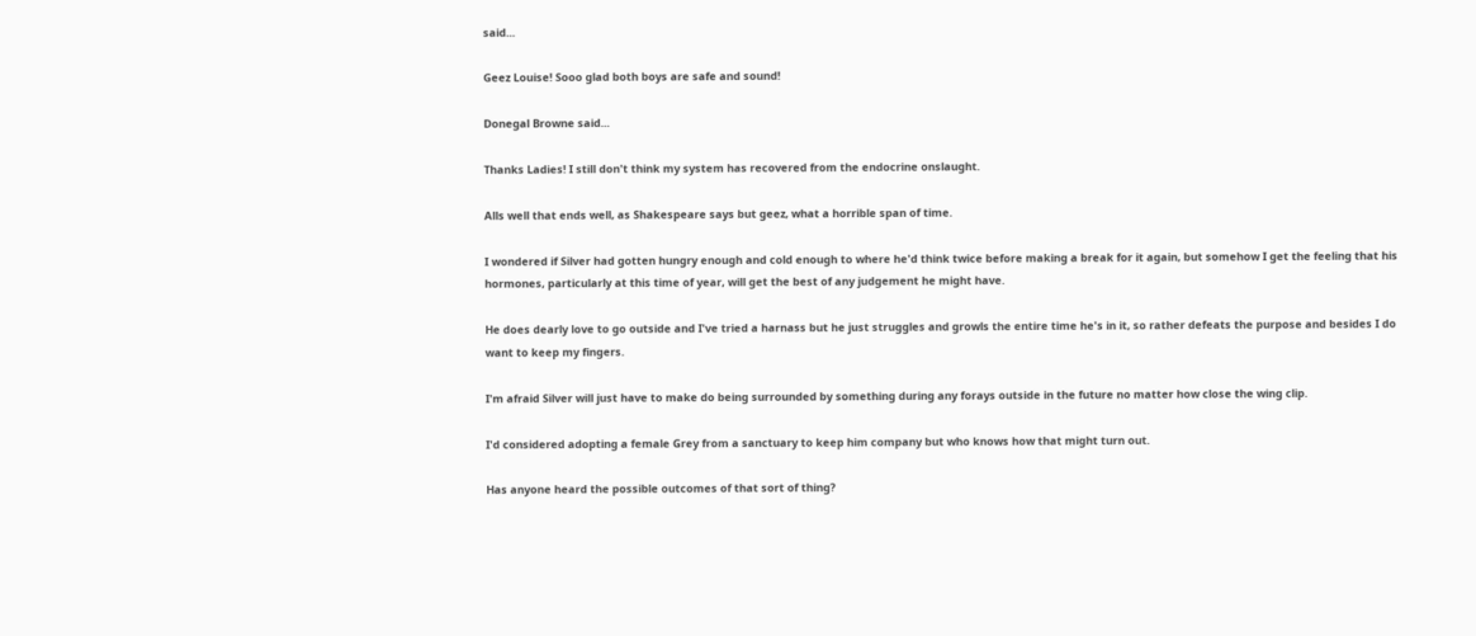said...

Geez Louise! Sooo glad both boys are safe and sound!

Donegal Browne said...

Thanks Ladies! I still don't think my system has recovered from the endocrine onslaught.

Alls well that ends well, as Shakespeare says but geez, what a horrible span of time.

I wondered if Silver had gotten hungry enough and cold enough to where he'd think twice before making a break for it again, but somehow I get the feeling that his hormones, particularly at this time of year, will get the best of any judgement he might have.

He does dearly love to go outside and I've tried a harnass but he just struggles and growls the entire time he's in it, so rather defeats the purpose and besides I do want to keep my fingers.

I'm afraid Silver will just have to make do being surrounded by something during any forays outside in the future no matter how close the wing clip.

I'd considered adopting a female Grey from a sanctuary to keep him company but who knows how that might turn out.

Has anyone heard the possible outcomes of that sort of thing?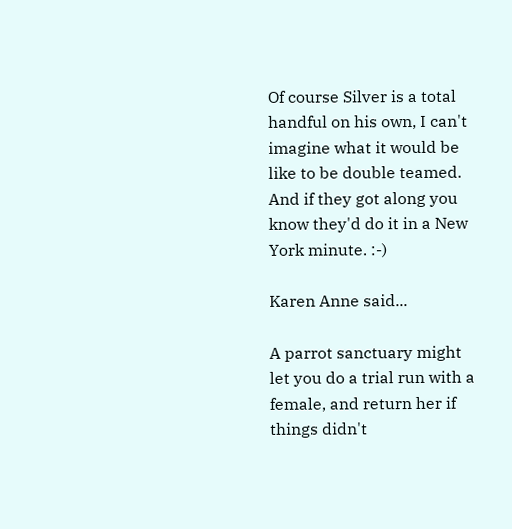Of course Silver is a total handful on his own, I can't imagine what it would be like to be double teamed. And if they got along you know they'd do it in a New York minute. :-)

Karen Anne said...

A parrot sanctuary might let you do a trial run with a female, and return her if things didn't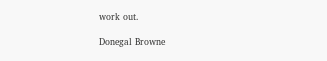work out.

Donegal Browne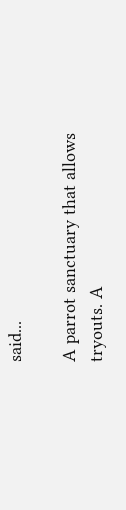said...

A parrot sanctuary that allows tryouts. A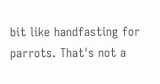bit like handfasting for parrots. That's not a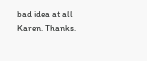bad idea at all Karen. Thanks.